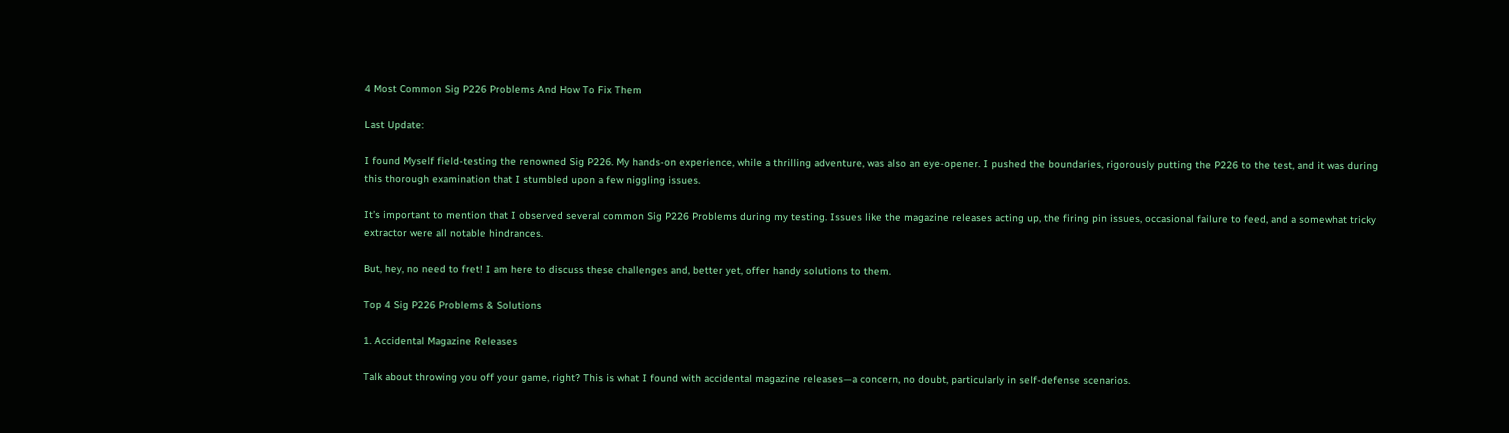4 Most Common Sig P226 Problems And How To Fix Them

Last Update:

I found Myself field-testing the renowned Sig P226. My hands-on experience, while a thrilling adventure, was also an eye-opener. I pushed the boundaries, rigorously putting the P226 to the test, and it was during this thorough examination that I stumbled upon a few niggling issues.

It’s important to mention that I observed several common Sig P226 Problems during my testing. Issues like the magazine releases acting up, the firing pin issues, occasional failure to feed, and a somewhat tricky extractor were all notable hindrances.

But, hey, no need to fret! I am here to discuss these challenges and, better yet, offer handy solutions to them.

Top 4 Sig P226 Problems & Solutions

1. Accidental Magazine Releases

Talk about throwing you off your game, right? This is what I found with accidental magazine releases—a concern, no doubt, particularly in self-defense scenarios.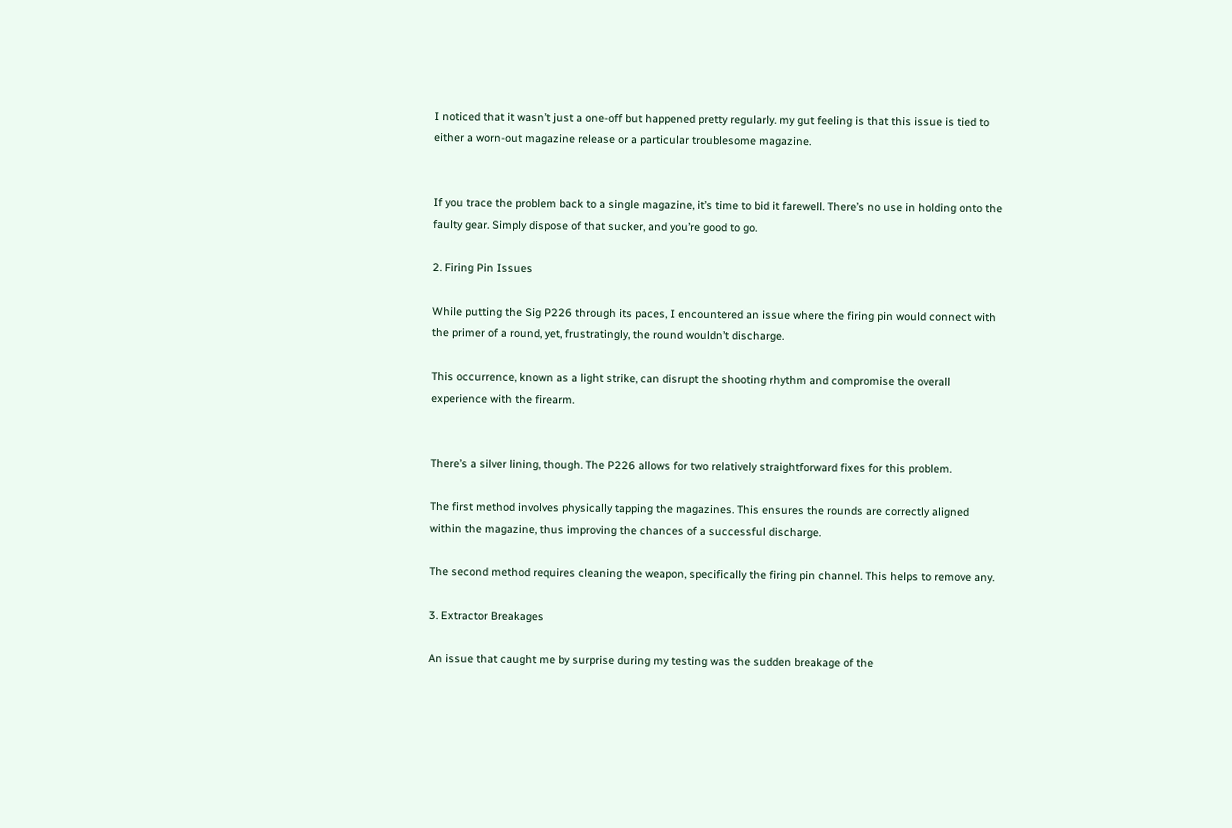I noticed that it wasn’t just a one-off but happened pretty regularly. my gut feeling is that this issue is tied to either a worn-out magazine release or a particular troublesome magazine.


If you trace the problem back to a single magazine, it’s time to bid it farewell. There’s no use in holding onto the faulty gear. Simply dispose of that sucker, and you’re good to go.

2. Firing Pin Issues

While putting the Sig P226 through its paces, I encountered an issue where the firing pin would connect with the primer of a round, yet, frustratingly, the round wouldn’t discharge.

This occurrence, known as a light strike, can disrupt the shooting rhythm and compromise the overall experience with the firearm.


There’s a silver lining, though. The P226 allows for two relatively straightforward fixes for this problem.

The first method involves physically tapping the magazines. This ensures the rounds are correctly aligned within the magazine, thus improving the chances of a successful discharge.

The second method requires cleaning the weapon, specifically the firing pin channel. This helps to remove any.

3. Extractor Breakages

An issue that caught me by surprise during my testing was the sudden breakage of the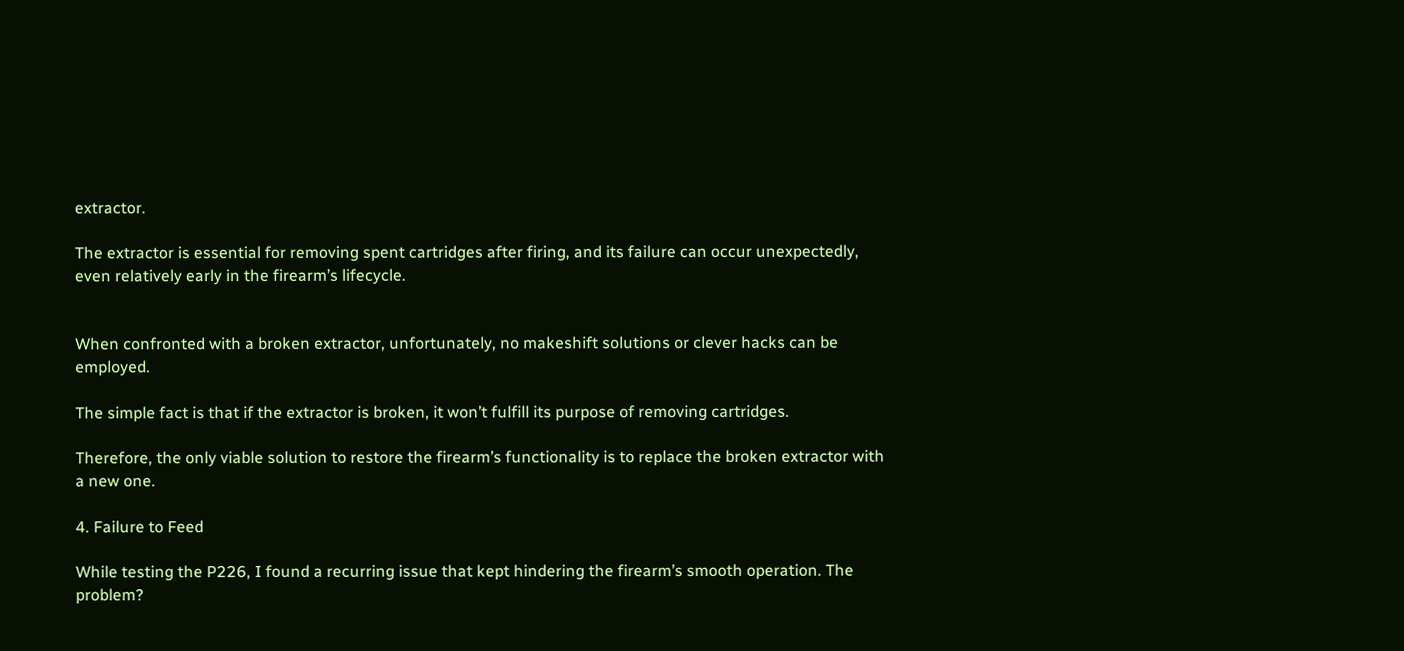extractor.

The extractor is essential for removing spent cartridges after firing, and its failure can occur unexpectedly, even relatively early in the firearm’s lifecycle.


When confronted with a broken extractor, unfortunately, no makeshift solutions or clever hacks can be employed.

The simple fact is that if the extractor is broken, it won’t fulfill its purpose of removing cartridges.

Therefore, the only viable solution to restore the firearm’s functionality is to replace the broken extractor with a new one.

4. Failure to Feed

While testing the P226, I found a recurring issue that kept hindering the firearm’s smooth operation. The problem?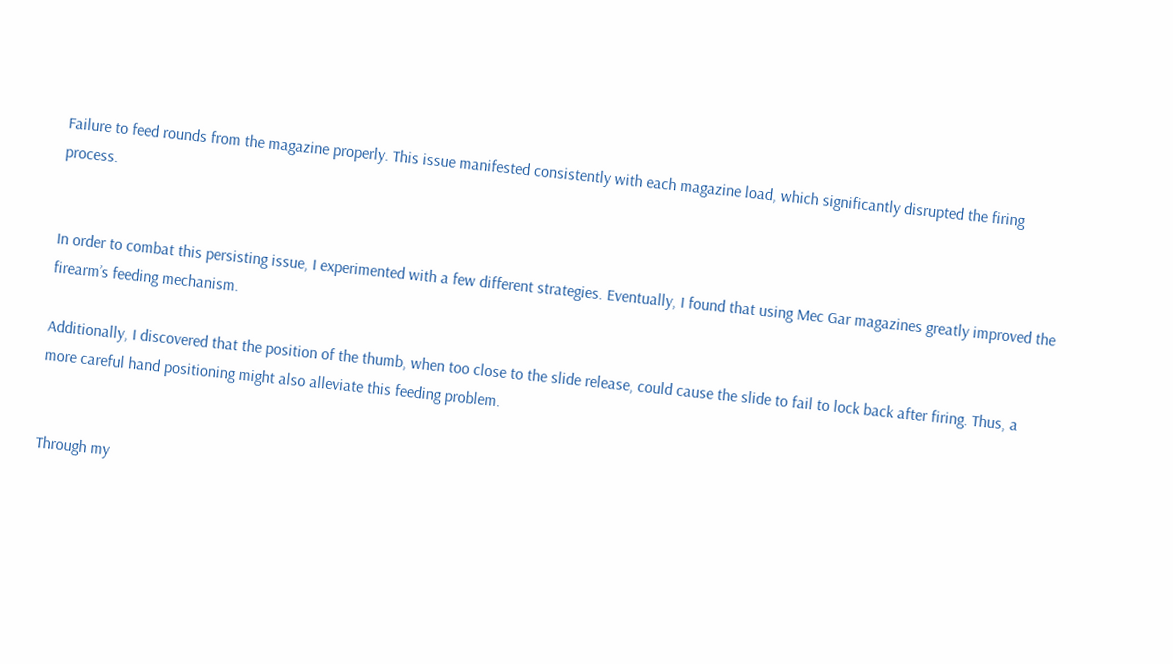Failure to feed rounds from the magazine properly. This issue manifested consistently with each magazine load, which significantly disrupted the firing process.


In order to combat this persisting issue, I experimented with a few different strategies. Eventually, I found that using Mec Gar magazines greatly improved the firearm’s feeding mechanism.

Additionally, I discovered that the position of the thumb, when too close to the slide release, could cause the slide to fail to lock back after firing. Thus, a more careful hand positioning might also alleviate this feeding problem.


Through my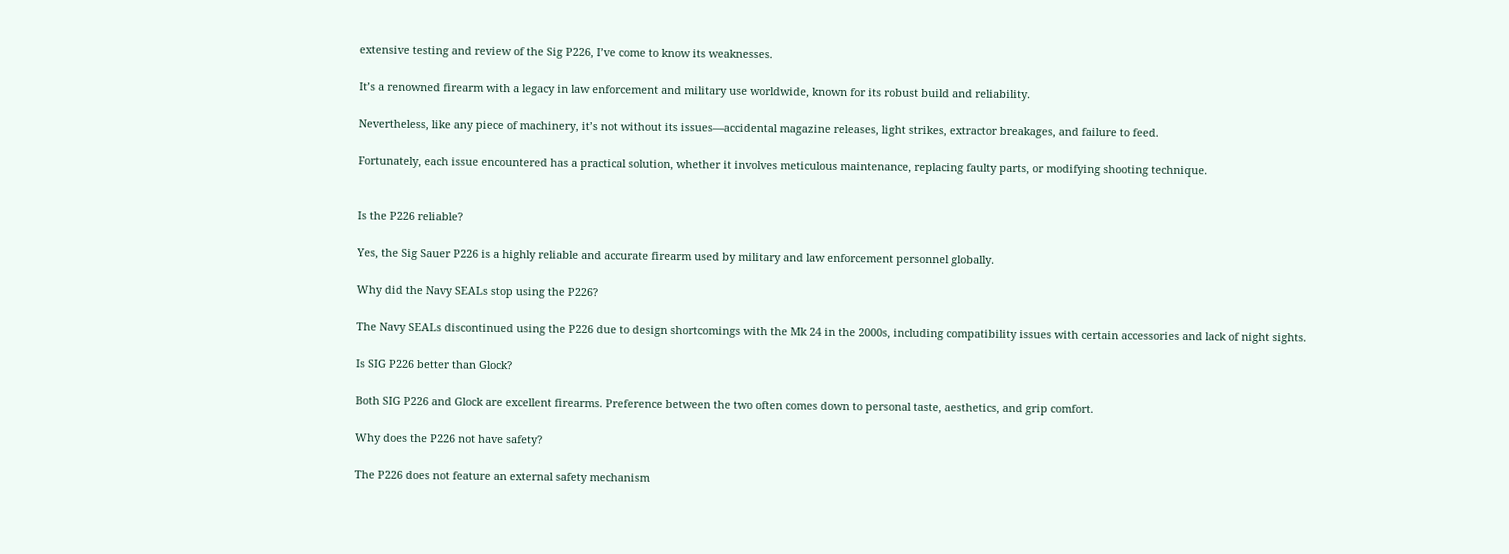extensive testing and review of the Sig P226, I’ve come to know its weaknesses.

It’s a renowned firearm with a legacy in law enforcement and military use worldwide, known for its robust build and reliability.

Nevertheless, like any piece of machinery, it’s not without its issues—accidental magazine releases, light strikes, extractor breakages, and failure to feed.

Fortunately, each issue encountered has a practical solution, whether it involves meticulous maintenance, replacing faulty parts, or modifying shooting technique.


Is the P226 reliable?

Yes, the Sig Sauer P226 is a highly reliable and accurate firearm used by military and law enforcement personnel globally.

Why did the Navy SEALs stop using the P226?

The Navy SEALs discontinued using the P226 due to design shortcomings with the Mk 24 in the 2000s, including compatibility issues with certain accessories and lack of night sights.

Is SIG P226 better than Glock?

Both SIG P226 and Glock are excellent firearms. Preference between the two often comes down to personal taste, aesthetics, and grip comfort.

Why does the P226 not have safety?

The P226 does not feature an external safety mechanism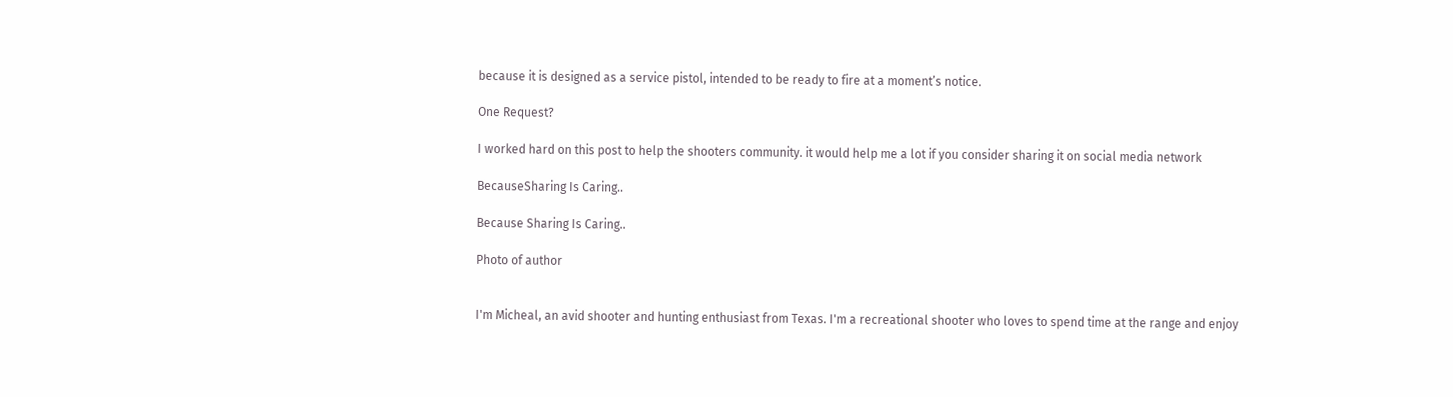because it is designed as a service pistol, intended to be ready to fire at a moment’s notice.

One Request?

I worked hard on this post to help the shooters community. it would help me a lot if you consider sharing it on social media network

BecauseSharing Is Caring..

Because Sharing Is Caring..

Photo of author


I'm Micheal, an avid shooter and hunting enthusiast from Texas. I'm a recreational shooter who loves to spend time at the range and enjoy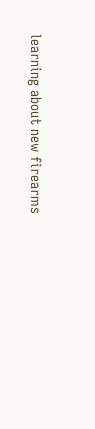learning about new firearms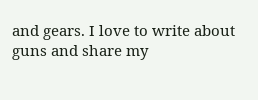and gears. I love to write about guns and share my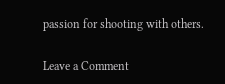passion for shooting with others.

Leave a Comment